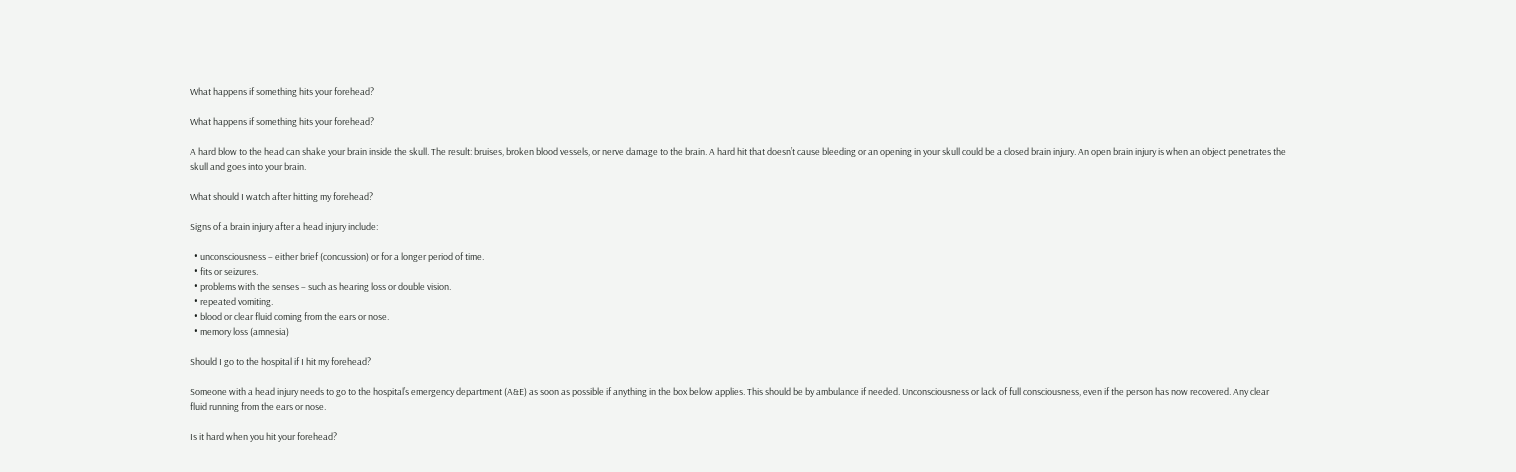What happens if something hits your forehead?

What happens if something hits your forehead?

A hard blow to the head can shake your brain inside the skull. The result: bruises, broken blood vessels, or nerve damage to the brain. A hard hit that doesn’t cause bleeding or an opening in your skull could be a closed brain injury. An open brain injury is when an object penetrates the skull and goes into your brain.

What should I watch after hitting my forehead?

Signs of a brain injury after a head injury include:

  • unconsciousness – either brief (concussion) or for a longer period of time.
  • fits or seizures.
  • problems with the senses – such as hearing loss or double vision.
  • repeated vomiting.
  • blood or clear fluid coming from the ears or nose.
  • memory loss (amnesia)

Should I go to the hospital if I hit my forehead?

Someone with a head injury needs to go to the hospital’s emergency department (A&E) as soon as possible if anything in the box below applies. This should be by ambulance if needed. Unconsciousness or lack of full consciousness, even if the person has now recovered. Any clear fluid running from the ears or nose.

Is it hard when you hit your forehead?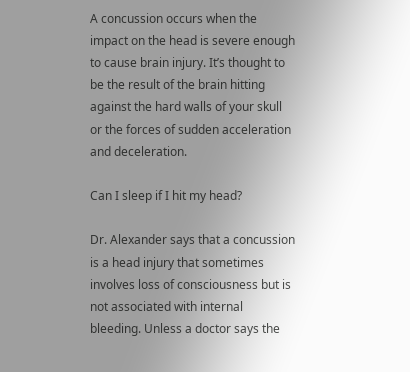A concussion occurs when the impact on the head is severe enough to cause brain injury. It’s thought to be the result of the brain hitting against the hard walls of your skull or the forces of sudden acceleration and deceleration.

Can I sleep if I hit my head?

Dr. Alexander says that a concussion is a head injury that sometimes involves loss of consciousness but is not associated with internal bleeding. Unless a doctor says the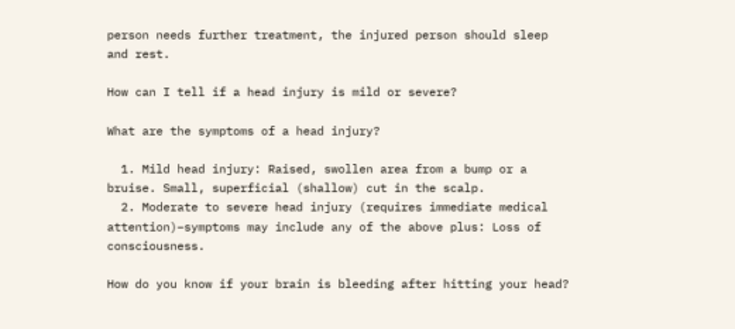person needs further treatment, the injured person should sleep and rest.

How can I tell if a head injury is mild or severe?

What are the symptoms of a head injury?

  1. Mild head injury: Raised, swollen area from a bump or a bruise. Small, superficial (shallow) cut in the scalp.
  2. Moderate to severe head injury (requires immediate medical attention)–symptoms may include any of the above plus: Loss of consciousness.

How do you know if your brain is bleeding after hitting your head?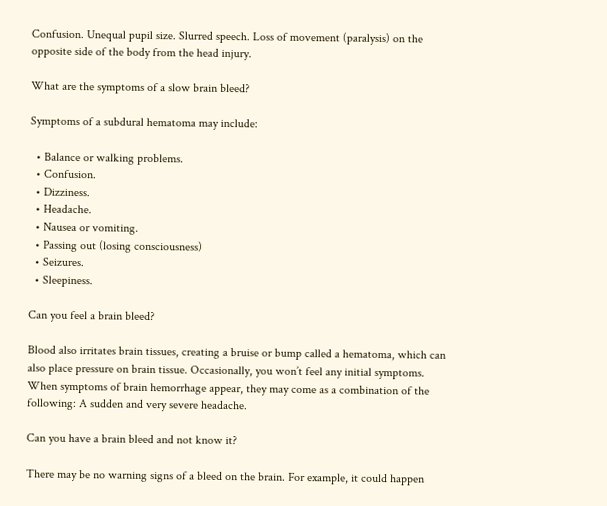Confusion. Unequal pupil size. Slurred speech. Loss of movement (paralysis) on the opposite side of the body from the head injury.

What are the symptoms of a slow brain bleed?

Symptoms of a subdural hematoma may include:

  • Balance or walking problems.
  • Confusion.
  • Dizziness.
  • Headache.
  • Nausea or vomiting.
  • Passing out (losing consciousness)
  • Seizures.
  • Sleepiness.

Can you feel a brain bleed?

Blood also irritates brain tissues, creating a bruise or bump called a hematoma, which can also place pressure on brain tissue. Occasionally, you won’t feel any initial symptoms. When symptoms of brain hemorrhage appear, they may come as a combination of the following: A sudden and very severe headache.

Can you have a brain bleed and not know it?

There may be no warning signs of a bleed on the brain. For example, it could happen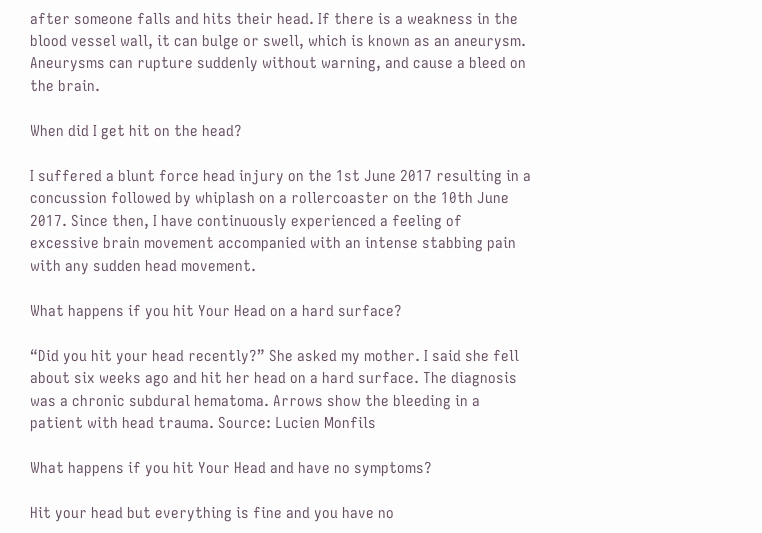after someone falls and hits their head. If there is a weakness in the blood vessel wall, it can bulge or swell, which is known as an aneurysm. Aneurysms can rupture suddenly without warning, and cause a bleed on the brain.

When did I get hit on the head?

I suffered a blunt force head injury on the 1st June 2017 resulting in a concussion followed by whiplash on a rollercoaster on the 10th June 2017. Since then, I have continuously experienced a feeling of excessive brain movement accompanied with an intense stabbing pain with any sudden head movement.

What happens if you hit Your Head on a hard surface?

“Did you hit your head recently?” She asked my mother. I said she fell about six weeks ago and hit her head on a hard surface. The diagnosis was a chronic subdural hematoma. Arrows show the bleeding in a patient with head trauma. Source: Lucien Monfils

What happens if you hit Your Head and have no symptoms?

Hit your head but everything is fine and you have no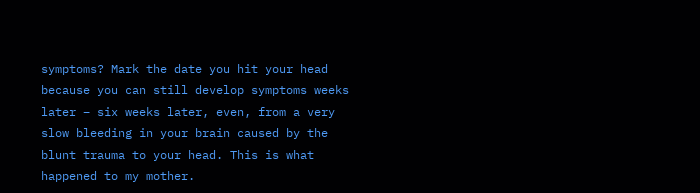symptoms? Mark the date you hit your head because you can still develop symptoms weeks later – six weeks later, even, from a very slow bleeding in your brain caused by the blunt trauma to your head. This is what happened to my mother.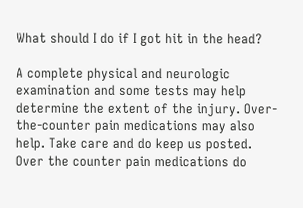What should I do if I got hit in the head?

A complete physical and neurologic examination and some tests may help determine the extent of the injury. Over-the-counter pain medications may also help. Take care and do keep us posted. Over the counter pain medications do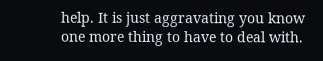help. It is just aggravating you know one more thing to have to deal with.